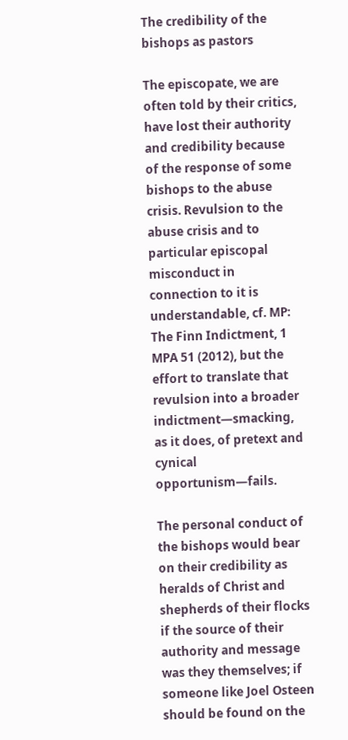The credibility of the bishops as pastors

The episcopate, we are often told by their critics, have lost their authority and credibility because of the response of some bishops to the abuse crisis. Revulsion to the abuse crisis and to particular episcopal misconduct in connection to it is understandable, cf. MP: The Finn Indictment, 1 MPA 51 (2012), but the effort to translate that revulsion into a broader indictment—smacking, as it does, of pretext and cynical opportunism—fails.

The personal conduct of the bishops would bear on their credibility as heralds of Christ and shepherds of their flocks if the source of their authority and message was they themselves; if someone like Joel Osteen should be found on the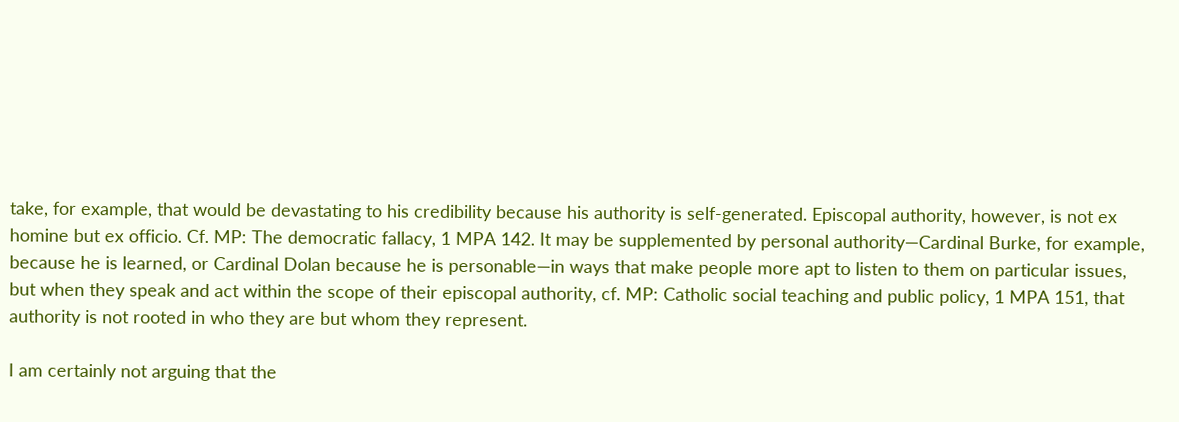take, for example, that would be devastating to his credibility because his authority is self-generated. Episcopal authority, however, is not ex homine but ex officio. Cf. MP: The democratic fallacy, 1 MPA 142. It may be supplemented by personal authority—Cardinal Burke, for example, because he is learned, or Cardinal Dolan because he is personable—in ways that make people more apt to listen to them on particular issues, but when they speak and act within the scope of their episcopal authority, cf. MP: Catholic social teaching and public policy, 1 MPA 151, that authority is not rooted in who they are but whom they represent.

I am certainly not arguing that the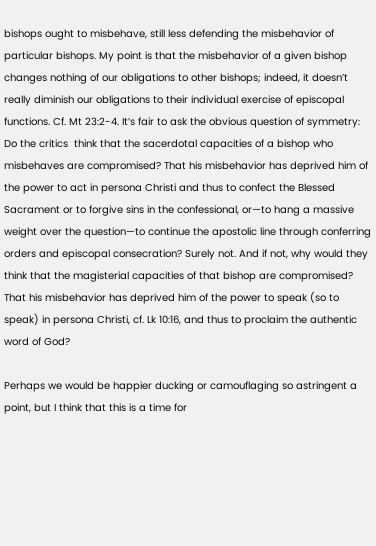bishops ought to misbehave, still less defending the misbehavior of particular bishops. My point is that the misbehavior of a given bishop changes nothing of our obligations to other bishops; indeed, it doesn’t really diminish our obligations to their individual exercise of episcopal functions. Cf. Mt 23:2-4. It’s fair to ask the obvious question of symmetry: Do the critics  think that the sacerdotal capacities of a bishop who misbehaves are compromised? That his misbehavior has deprived him of the power to act in persona Christi and thus to confect the Blessed Sacrament or to forgive sins in the confessional, or—to hang a massive weight over the question—to continue the apostolic line through conferring orders and episcopal consecration? Surely not. And if not, why would they think that the magisterial capacities of that bishop are compromised? That his misbehavior has deprived him of the power to speak (so to speak) in persona Christi, cf. Lk 10:16, and thus to proclaim the authentic word of God?

Perhaps we would be happier ducking or camouflaging so astringent a point, but I think that this is a time for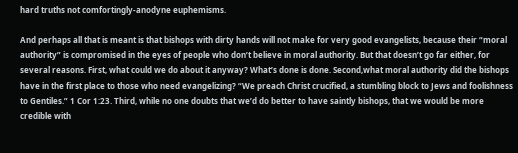hard truths not comfortingly-anodyne euphemisms.

And perhaps all that is meant is that bishops with dirty hands will not make for very good evangelists, because their “moral authority” is compromised in the eyes of people who don’t believe in moral authority. But that doesn’t go far either, for several reasons. First, what could we do about it anyway? What’s done is done. Second,what moral authority did the bishops have in the first place to those who need evangelizing? “We preach Christ crucified, a stumbling block to Jews and foolishness to Gentiles.” 1 Cor 1:23. Third, while no one doubts that we’d do better to have saintly bishops, that we would be more credible with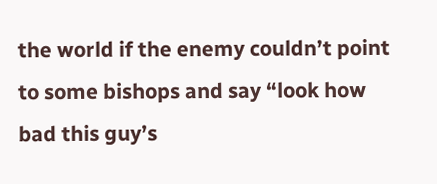the world if the enemy couldn’t point to some bishops and say “look how bad this guy’s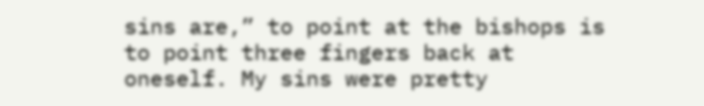sins are,” to point at the bishops is to point three fingers back at oneself. My sins were pretty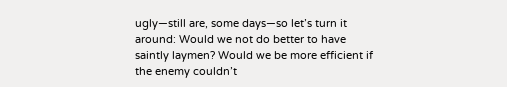ugly—still are, some days—so let’s turn it around: Would we not do better to have saintly laymen? Would we be more efficient if the enemy couldn’t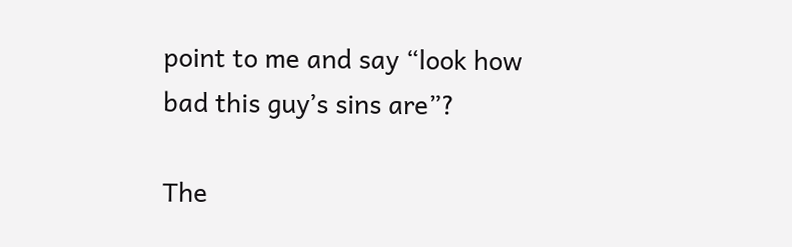point to me and say “look how bad this guy’s sins are”?

The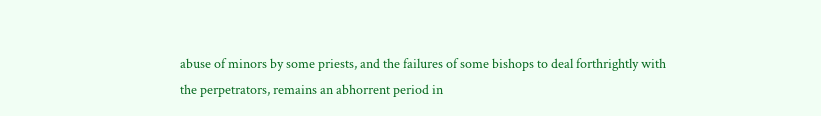abuse of minors by some priests, and the failures of some bishops to deal forthrightly with the perpetrators, remains an abhorrent period in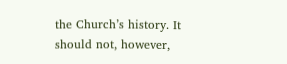the Church’s history. It should not, however,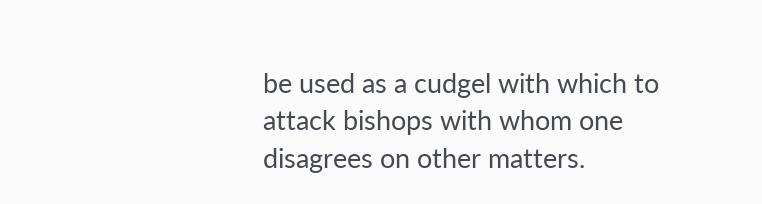be used as a cudgel with which to attack bishops with whom one disagrees on other matters.